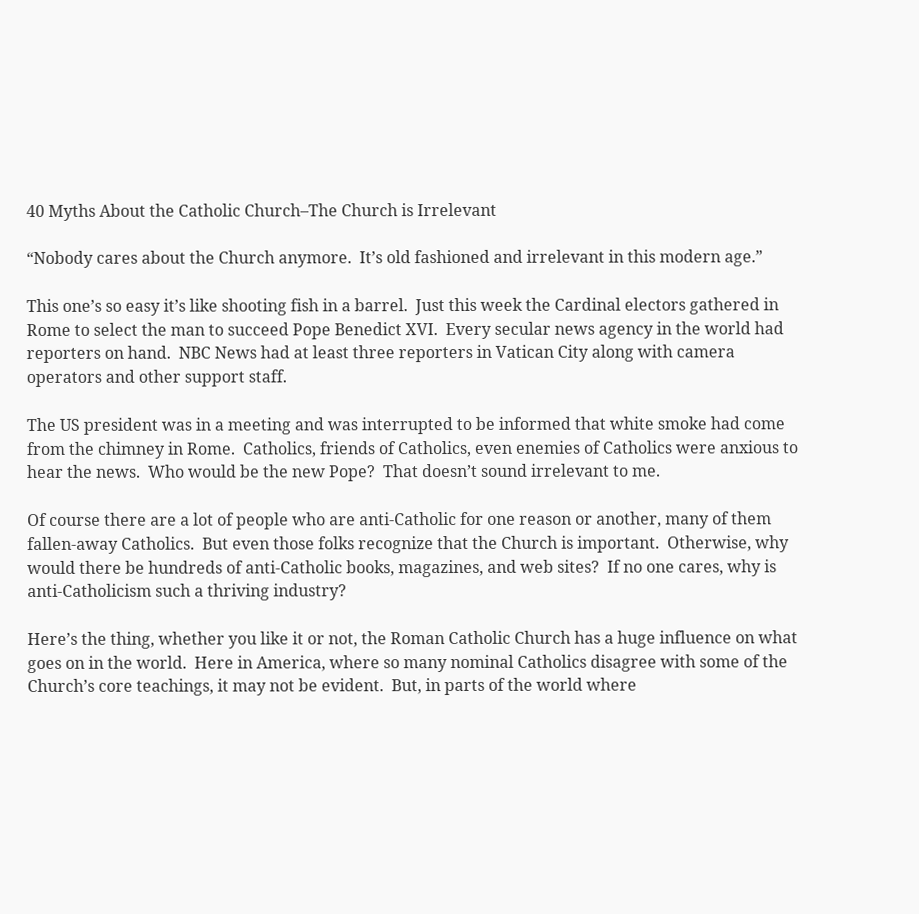40 Myths About the Catholic Church–The Church is Irrelevant

“Nobody cares about the Church anymore.  It’s old fashioned and irrelevant in this modern age.”

This one’s so easy it’s like shooting fish in a barrel.  Just this week the Cardinal electors gathered in Rome to select the man to succeed Pope Benedict XVI.  Every secular news agency in the world had reporters on hand.  NBC News had at least three reporters in Vatican City along with camera operators and other support staff.

The US president was in a meeting and was interrupted to be informed that white smoke had come from the chimney in Rome.  Catholics, friends of Catholics, even enemies of Catholics were anxious to hear the news.  Who would be the new Pope?  That doesn’t sound irrelevant to me.

Of course there are a lot of people who are anti-Catholic for one reason or another, many of them fallen-away Catholics.  But even those folks recognize that the Church is important.  Otherwise, why would there be hundreds of anti-Catholic books, magazines, and web sites?  If no one cares, why is anti-Catholicism such a thriving industry?

Here’s the thing, whether you like it or not, the Roman Catholic Church has a huge influence on what goes on in the world.  Here in America, where so many nominal Catholics disagree with some of the Church’s core teachings, it may not be evident.  But, in parts of the world where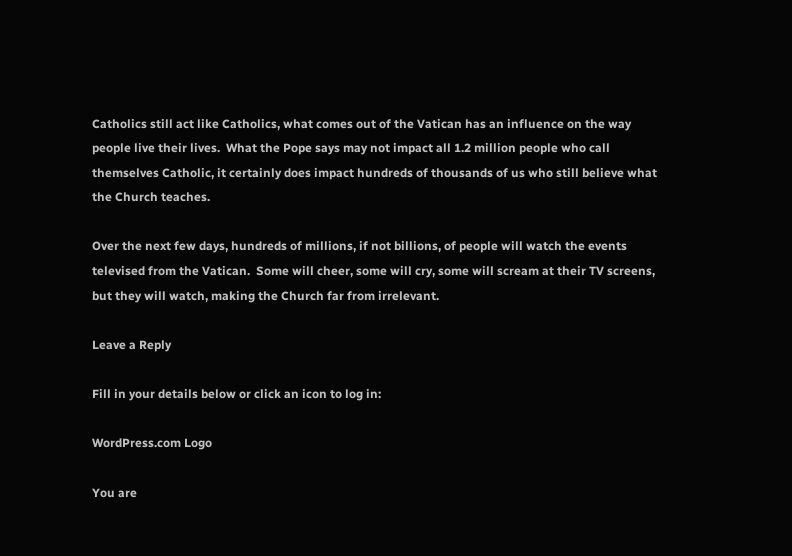Catholics still act like Catholics, what comes out of the Vatican has an influence on the way people live their lives.  What the Pope says may not impact all 1.2 million people who call themselves Catholic, it certainly does impact hundreds of thousands of us who still believe what the Church teaches.

Over the next few days, hundreds of millions, if not billions, of people will watch the events televised from the Vatican.  Some will cheer, some will cry, some will scream at their TV screens, but they will watch, making the Church far from irrelevant.

Leave a Reply

Fill in your details below or click an icon to log in:

WordPress.com Logo

You are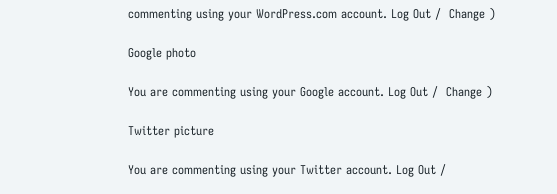commenting using your WordPress.com account. Log Out /  Change )

Google photo

You are commenting using your Google account. Log Out /  Change )

Twitter picture

You are commenting using your Twitter account. Log Out /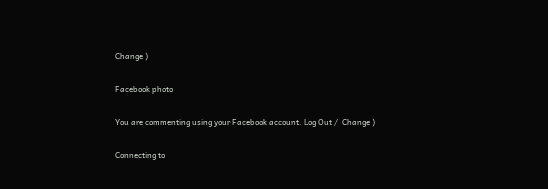Change )

Facebook photo

You are commenting using your Facebook account. Log Out /  Change )

Connecting to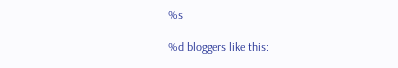%s

%d bloggers like this: